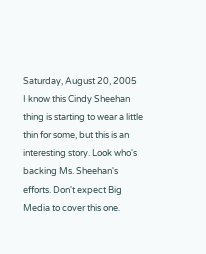Saturday, August 20, 2005
I know this Cindy Sheehan thing is starting to wear a little thin for some, but this is an interesting story. Look who's backing Ms. Sheehan's efforts. Don't expect Big Media to cover this one.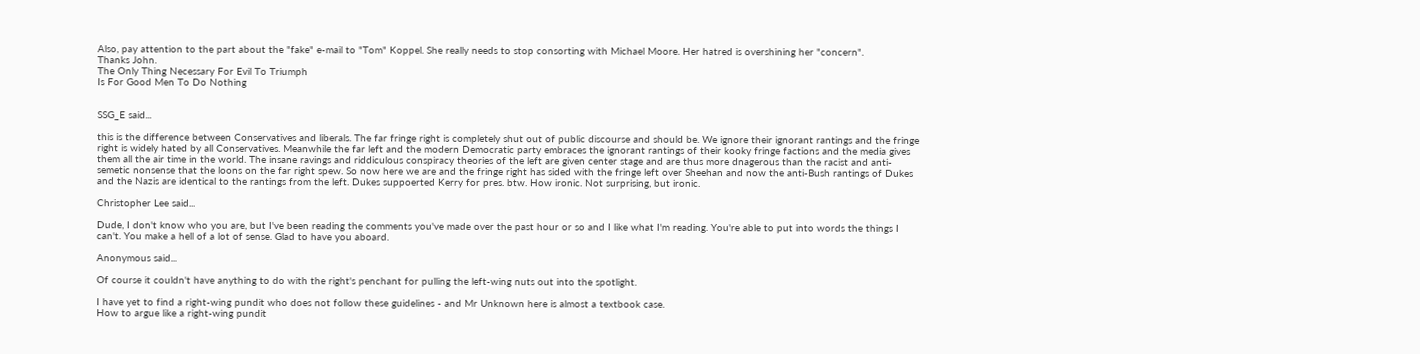Also, pay attention to the part about the "fake" e-mail to "Tom" Koppel. She really needs to stop consorting with Michael Moore. Her hatred is overshining her "concern".
Thanks John.
The Only Thing Necessary For Evil To Triumph
Is For Good Men To Do Nothing


SSG_E said...

this is the difference between Conservatives and liberals. The far fringe right is completely shut out of public discourse and should be. We ignore their ignorant rantings and the fringe right is widely hated by all Conservatives. Meanwhile the far left and the modern Democratic party embraces the ignorant rantings of their kooky fringe factions and the media gives them all the air time in the world. The insane ravings and riddiculous conspiracy theories of the left are given center stage and are thus more dnagerous than the racist and anti-semetic nonsense that the loons on the far right spew. So now here we are and the fringe right has sided with the fringe left over Sheehan and now the anti-Bush rantings of Dukes and the Nazis are identical to the rantings from the left. Dukes suppoerted Kerry for pres. btw. How ironic. Not surprising, but ironic.

Christopher Lee said...

Dude, I don't know who you are, but I've been reading the comments you've made over the past hour or so and I like what I'm reading. You're able to put into words the things I can't. You make a hell of a lot of sense. Glad to have you aboard.

Anonymous said...

Of course it couldn't have anything to do with the right's penchant for pulling the left-wing nuts out into the spotlight.

I have yet to find a right-wing pundit who does not follow these guidelines - and Mr Unknown here is almost a textbook case.
How to argue like a right-wing pundit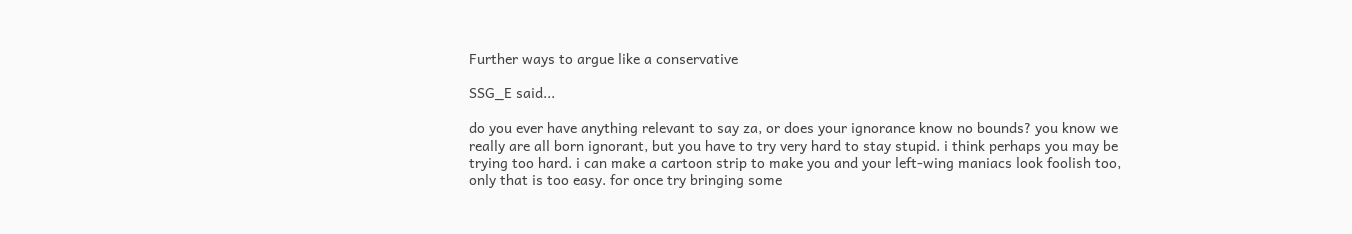Further ways to argue like a conservative

SSG_E said...

do you ever have anything relevant to say za, or does your ignorance know no bounds? you know we really are all born ignorant, but you have to try very hard to stay stupid. i think perhaps you may be trying too hard. i can make a cartoon strip to make you and your left-wing maniacs look foolish too, only that is too easy. for once try bringing some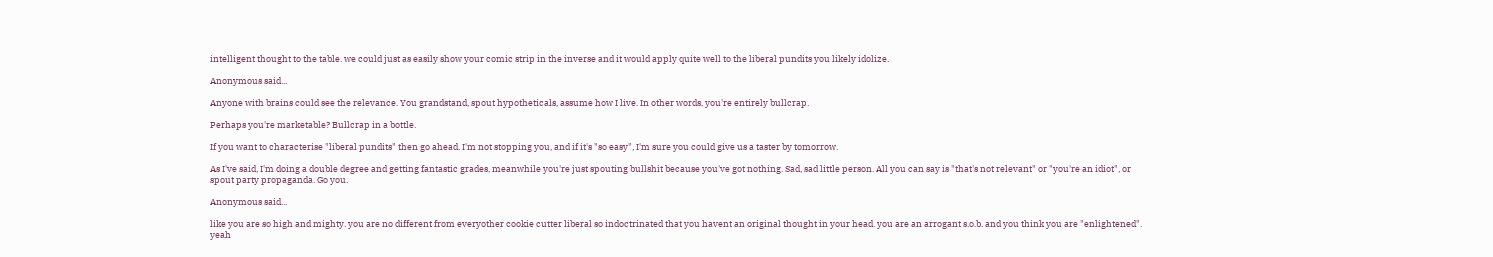intelligent thought to the table. we could just as easily show your comic strip in the inverse and it would apply quite well to the liberal pundits you likely idolize.

Anonymous said...

Anyone with brains could see the relevance. You grandstand, spout hypotheticals, assume how I live. In other words, you're entirely bullcrap.

Perhaps you're marketable? Bullcrap in a bottle.

If you want to characterise "liberal pundits" then go ahead. I'm not stopping you, and if it's "so easy", I'm sure you could give us a taster by tomorrow.

As I've said, I'm doing a double degree and getting fantastic grades, meanwhile you're just spouting bullshit because you've got nothing. Sad, sad little person. All you can say is "that's not relevant" or "you're an idiot", or spout party propaganda. Go you.

Anonymous said...

like you are so high and mighty. you are no different from everyother cookie cutter liberal so indoctrinated that you havent an original thought in your head. you are an arrogant s.o.b. and you think you are "enlightened". yeah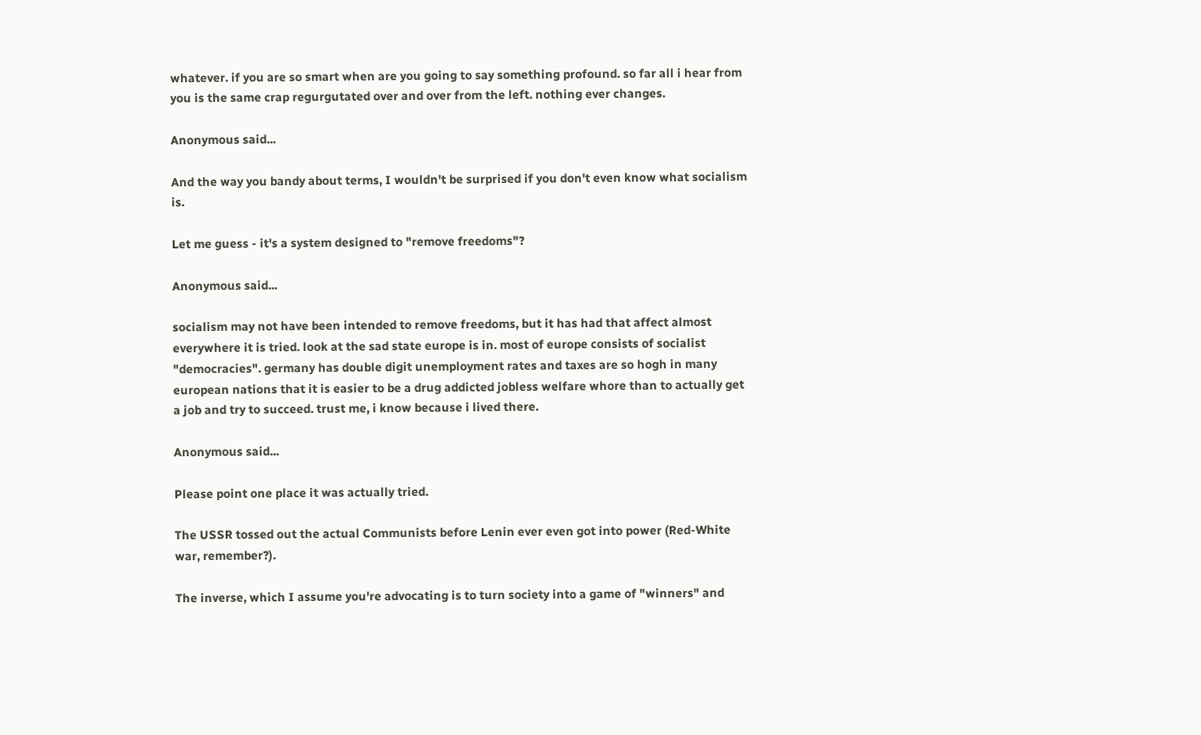whatever. if you are so smart when are you going to say something profound. so far all i hear from you is the same crap regurgutated over and over from the left. nothing ever changes.

Anonymous said...

And the way you bandy about terms, I wouldn't be surprised if you don't even know what socialism is.

Let me guess - it's a system designed to "remove freedoms"?

Anonymous said...

socialism may not have been intended to remove freedoms, but it has had that affect almost everywhere it is tried. look at the sad state europe is in. most of europe consists of socialist "democracies". germany has double digit unemployment rates and taxes are so hogh in many european nations that it is easier to be a drug addicted jobless welfare whore than to actually get a job and try to succeed. trust me, i know because i lived there.

Anonymous said...

Please point one place it was actually tried.

The USSR tossed out the actual Communists before Lenin ever even got into power (Red-White war, remember?).

The inverse, which I assume you're advocating is to turn society into a game of "winners" and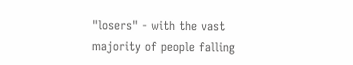"losers" - with the vast majority of people falling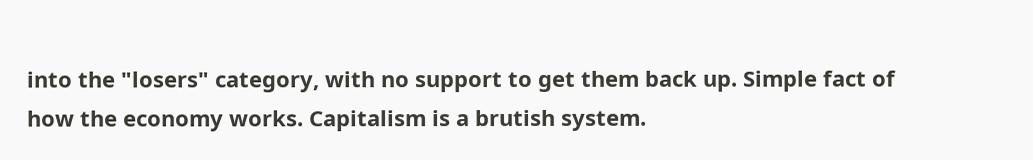into the "losers" category, with no support to get them back up. Simple fact of how the economy works. Capitalism is a brutish system.